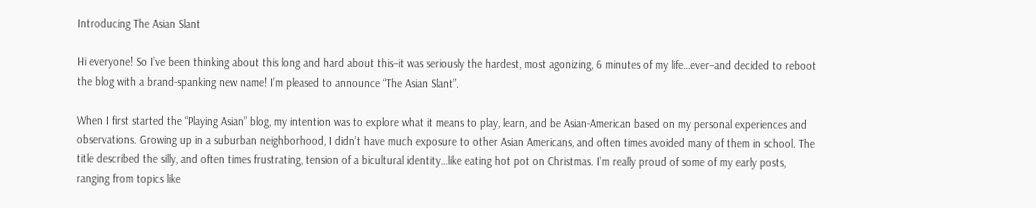Introducing The Asian Slant

Hi everyone! So I’ve been thinking about this long and hard about this–it was seriously the hardest, most agonizing, 6 minutes of my life…ever–and decided to reboot the blog with a brand-spanking new name! I’m pleased to announce “The Asian Slant”.

When I first started the “Playing Asian” blog, my intention was to explore what it means to play, learn, and be Asian-American based on my personal experiences and observations. Growing up in a suburban neighborhood, I didn’t have much exposure to other Asian Americans, and often times avoided many of them in school. The title described the silly, and often times frustrating, tension of a bicultural identity…like eating hot pot on Christmas. I’m really proud of some of my early posts, ranging from topics like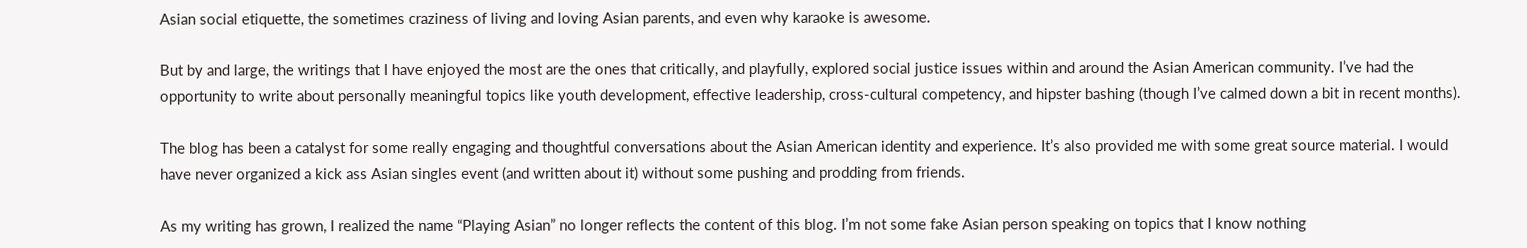Asian social etiquette, the sometimes craziness of living and loving Asian parents, and even why karaoke is awesome.

But by and large, the writings that I have enjoyed the most are the ones that critically, and playfully, explored social justice issues within and around the Asian American community. I’ve had the opportunity to write about personally meaningful topics like youth development, effective leadership, cross-cultural competency, and hipster bashing (though I’ve calmed down a bit in recent months).

The blog has been a catalyst for some really engaging and thoughtful conversations about the Asian American identity and experience. It’s also provided me with some great source material. I would have never organized a kick ass Asian singles event (and written about it) without some pushing and prodding from friends.

As my writing has grown, I realized the name “Playing Asian” no longer reflects the content of this blog. I’m not some fake Asian person speaking on topics that I know nothing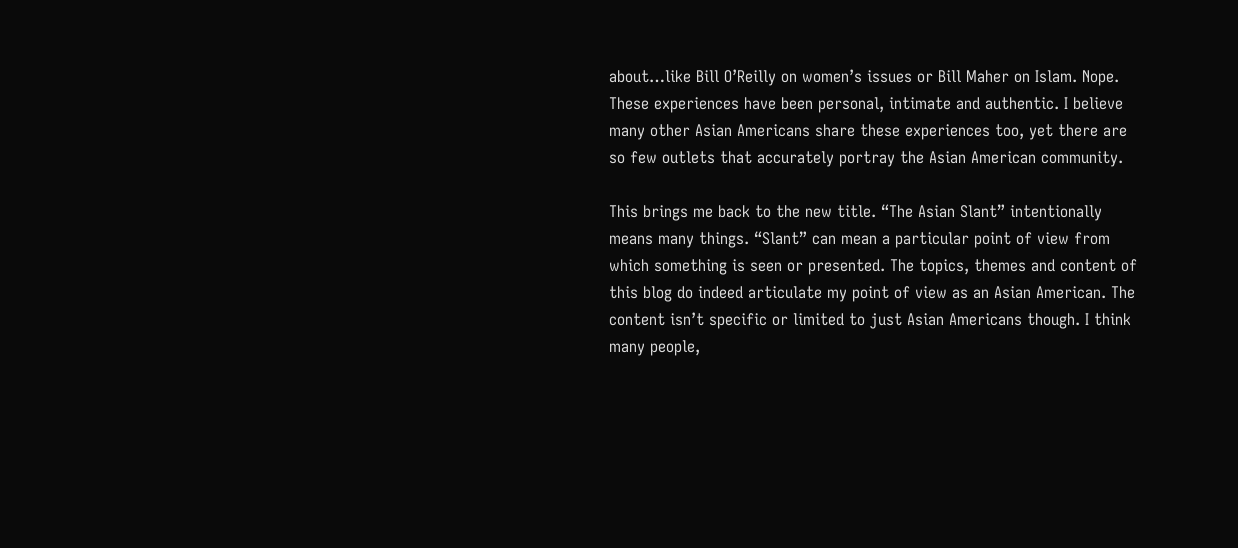about…like Bill O’Reilly on women’s issues or Bill Maher on Islam. Nope. These experiences have been personal, intimate and authentic. I believe many other Asian Americans share these experiences too, yet there are so few outlets that accurately portray the Asian American community.

This brings me back to the new title. “The Asian Slant” intentionally means many things. “Slant” can mean a particular point of view from which something is seen or presented. The topics, themes and content of this blog do indeed articulate my point of view as an Asian American. The content isn’t specific or limited to just Asian Americans though. I think many people,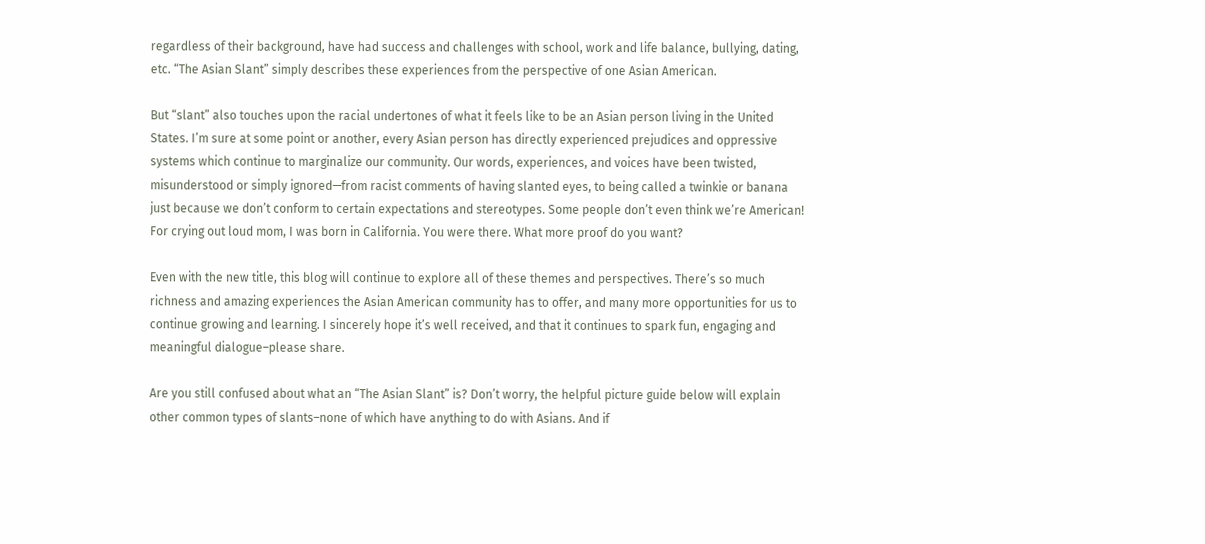regardless of their background, have had success and challenges with school, work and life balance, bullying, dating, etc. “The Asian Slant” simply describes these experiences from the perspective of one Asian American.

But “slant” also touches upon the racial undertones of what it feels like to be an Asian person living in the United States. I’m sure at some point or another, every Asian person has directly experienced prejudices and oppressive systems which continue to marginalize our community. Our words, experiences, and voices have been twisted, misunderstood or simply ignored—from racist comments of having slanted eyes, to being called a twinkie or banana just because we don’t conform to certain expectations and stereotypes. Some people don’t even think we’re American! For crying out loud mom, I was born in California. You were there. What more proof do you want?

Even with the new title, this blog will continue to explore all of these themes and perspectives. There’s so much richness and amazing experiences the Asian American community has to offer, and many more opportunities for us to continue growing and learning. I sincerely hope it’s well received, and that it continues to spark fun, engaging and meaningful dialogue–please share.

Are you still confused about what an “The Asian Slant” is? Don’t worry, the helpful picture guide below will explain other common types of slants–none of which have anything to do with Asians. And if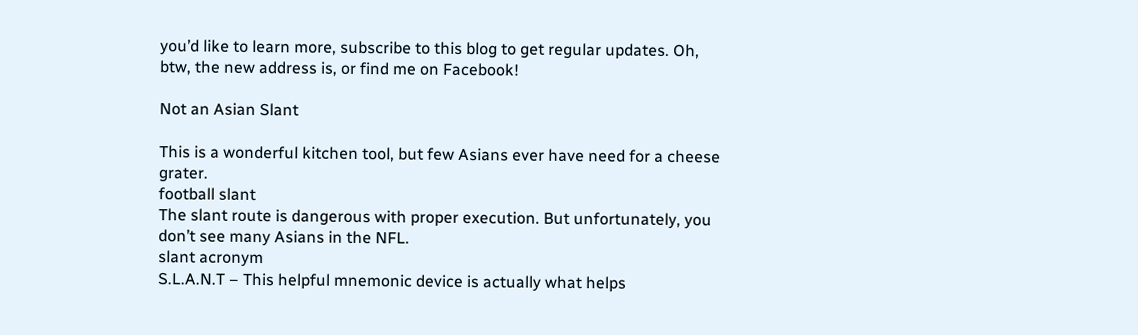you’d like to learn more, subscribe to this blog to get regular updates. Oh, btw, the new address is, or find me on Facebook!

Not an Asian Slant

This is a wonderful kitchen tool, but few Asians ever have need for a cheese grater.
football slant
The slant route is dangerous with proper execution. But unfortunately, you don’t see many Asians in the NFL.
slant acronym
S.L.A.N.T – This helpful mnemonic device is actually what helps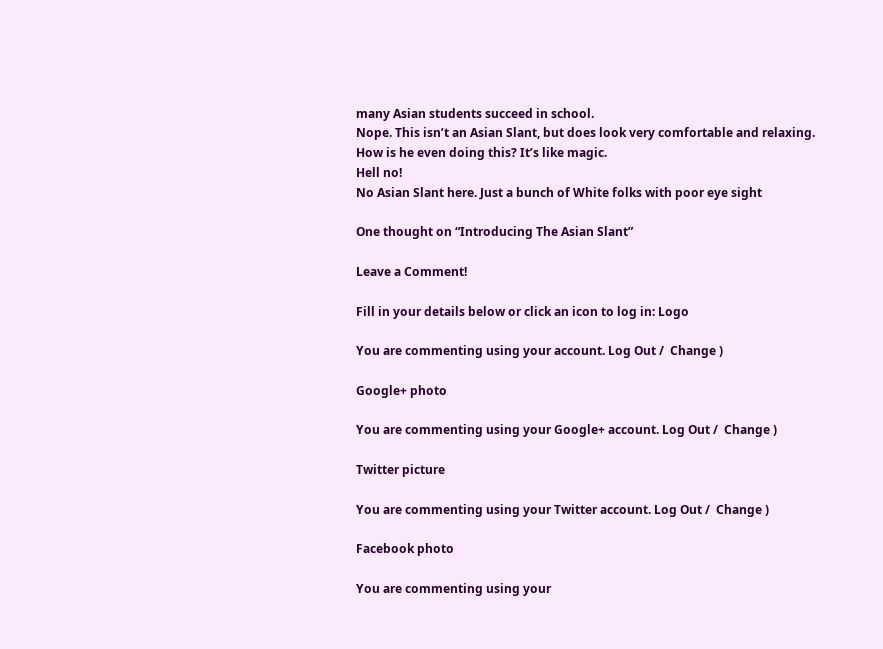many Asian students succeed in school.
Nope. This isn’t an Asian Slant, but does look very comfortable and relaxing.
How is he even doing this? It’s like magic.
Hell no!
No Asian Slant here. Just a bunch of White folks with poor eye sight

One thought on “Introducing The Asian Slant”

Leave a Comment!

Fill in your details below or click an icon to log in: Logo

You are commenting using your account. Log Out /  Change )

Google+ photo

You are commenting using your Google+ account. Log Out /  Change )

Twitter picture

You are commenting using your Twitter account. Log Out /  Change )

Facebook photo

You are commenting using your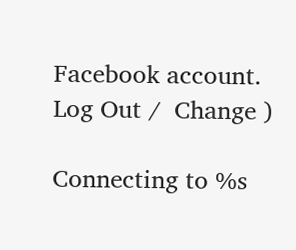Facebook account. Log Out /  Change )

Connecting to %s